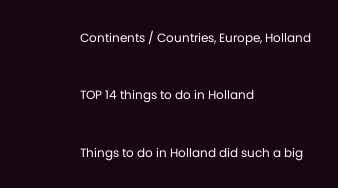Continents / Countries, Europe, Holland

TOP 14 things to do in Holland

Things to do in Holland did such a big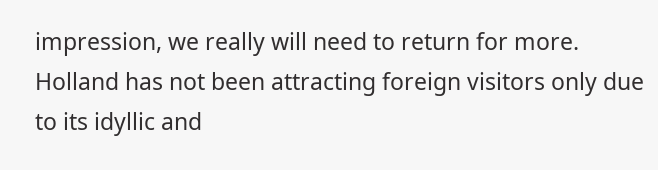impression, we really will need to return for more. Holland has not been attracting foreign visitors only due to its idyllic and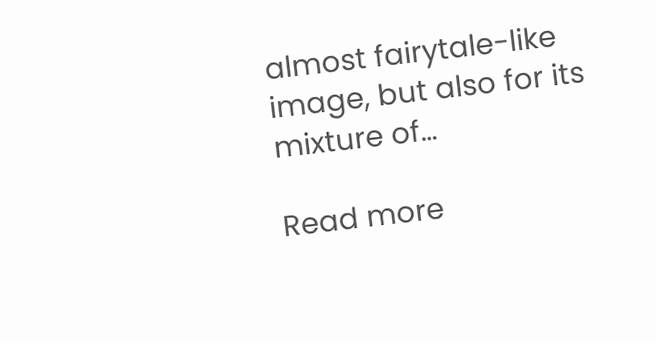almost fairytale-like image, but also for its mixture of…

Read more